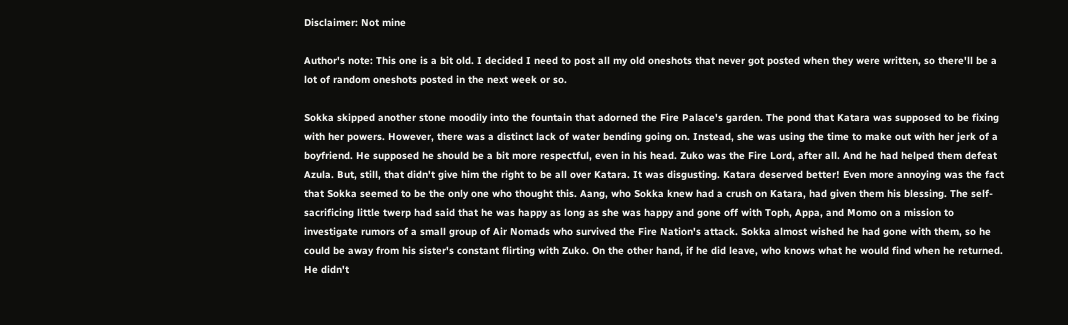Disclaimer: Not mine

Author's note: This one is a bit old. I decided I need to post all my old oneshots that never got posted when they were written, so there'll be a lot of random oneshots posted in the next week or so.

Sokka skipped another stone moodily into the fountain that adorned the Fire Palace's garden. The pond that Katara was supposed to be fixing with her powers. However, there was a distinct lack of water bending going on. Instead, she was using the time to make out with her jerk of a boyfriend. He supposed he should be a bit more respectful, even in his head. Zuko was the Fire Lord, after all. And he had helped them defeat Azula. But, still, that didn't give him the right to be all over Katara. It was disgusting. Katara deserved better! Even more annoying was the fact that Sokka seemed to be the only one who thought this. Aang, who Sokka knew had a crush on Katara, had given them his blessing. The self-sacrificing little twerp had said that he was happy as long as she was happy and gone off with Toph, Appa, and Momo on a mission to investigate rumors of a small group of Air Nomads who survived the Fire Nation's attack. Sokka almost wished he had gone with them, so he could be away from his sister's constant flirting with Zuko. On the other hand, if he did leave, who knows what he would find when he returned. He didn't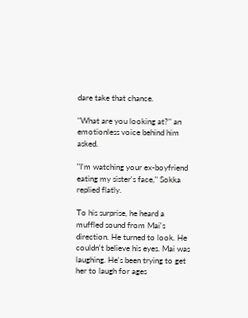dare take that chance.

"What are you looking at?" an emotionless voice behind him asked.

"I'm watching your ex-boyfriend eating my sister's face," Sokka replied flatly.

To his surprise, he heard a muffled sound from Mai's direction. He turned to look. He couldn't believe his eyes. Mai was laughing. He's been trying to get her to laugh for ages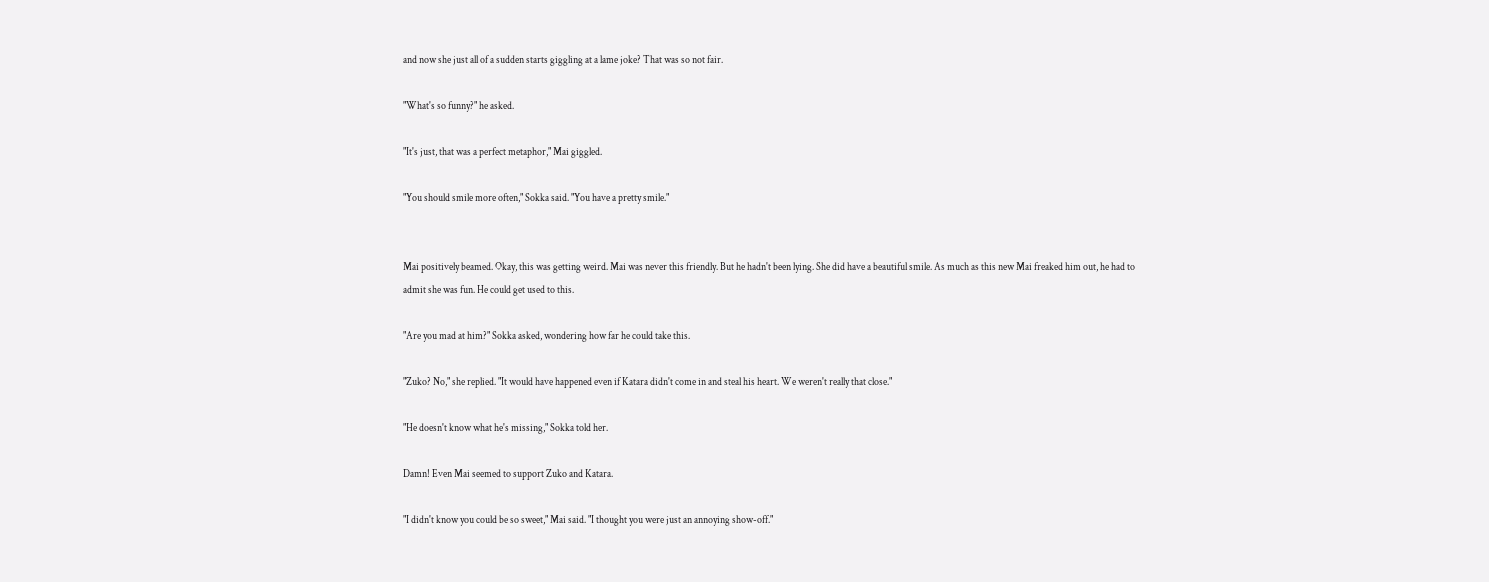and now she just all of a sudden starts giggling at a lame joke? That was so not fair.

"What's so funny?" he asked.

"It's just, that was a perfect metaphor," Mai giggled.

"You should smile more often," Sokka said. "You have a pretty smile."


Mai positively beamed. Okay, this was getting weird. Mai was never this friendly. But he hadn't been lying. She did have a beautiful smile. As much as this new Mai freaked him out, he had to admit she was fun. He could get used to this.

"Are you mad at him?" Sokka asked, wondering how far he could take this.

"Zuko? No," she replied. "It would have happened even if Katara didn't come in and steal his heart. We weren't really that close."

"He doesn't know what he's missing," Sokka told her.

Damn! Even Mai seemed to support Zuko and Katara.

"I didn't know you could be so sweet," Mai said. "I thought you were just an annoying show-off."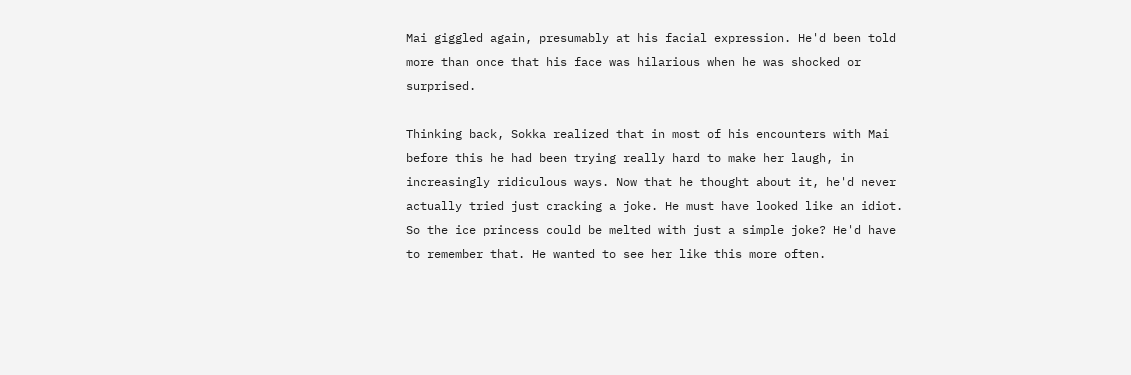Mai giggled again, presumably at his facial expression. He'd been told more than once that his face was hilarious when he was shocked or surprised.

Thinking back, Sokka realized that in most of his encounters with Mai before this he had been trying really hard to make her laugh, in increasingly ridiculous ways. Now that he thought about it, he'd never actually tried just cracking a joke. He must have looked like an idiot. So the ice princess could be melted with just a simple joke? He'd have to remember that. He wanted to see her like this more often.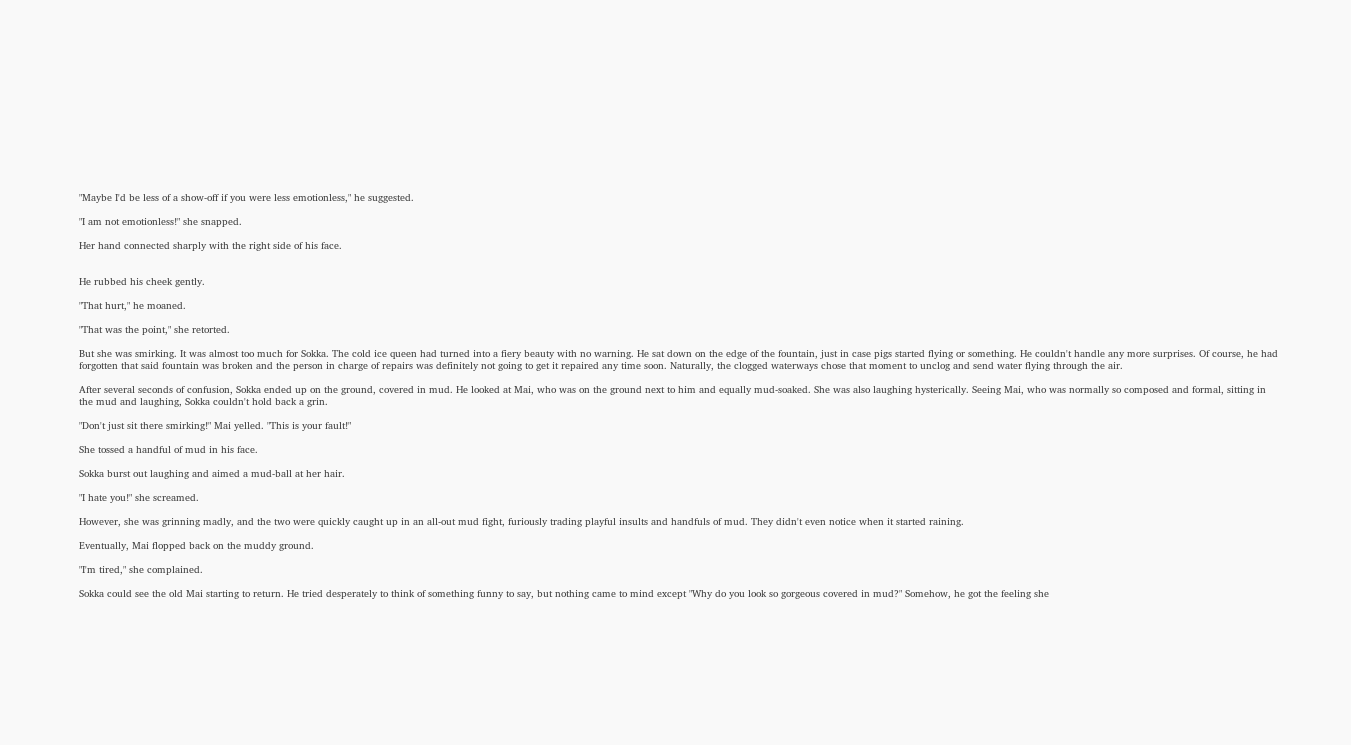"Maybe I'd be less of a show-off if you were less emotionless," he suggested.

"I am not emotionless!" she snapped.

Her hand connected sharply with the right side of his face.


He rubbed his cheek gently.

"That hurt," he moaned.

"That was the point," she retorted.

But she was smirking. It was almost too much for Sokka. The cold ice queen had turned into a fiery beauty with no warning. He sat down on the edge of the fountain, just in case pigs started flying or something. He couldn't handle any more surprises. Of course, he had forgotten that said fountain was broken and the person in charge of repairs was definitely not going to get it repaired any time soon. Naturally, the clogged waterways chose that moment to unclog and send water flying through the air.

After several seconds of confusion, Sokka ended up on the ground, covered in mud. He looked at Mai, who was on the ground next to him and equally mud-soaked. She was also laughing hysterically. Seeing Mai, who was normally so composed and formal, sitting in the mud and laughing, Sokka couldn't hold back a grin.

"Don't just sit there smirking!" Mai yelled. "This is your fault!"

She tossed a handful of mud in his face.

Sokka burst out laughing and aimed a mud-ball at her hair.

"I hate you!" she screamed.

However, she was grinning madly, and the two were quickly caught up in an all-out mud fight, furiously trading playful insults and handfuls of mud. They didn't even notice when it started raining.

Eventually, Mai flopped back on the muddy ground.

"I'm tired," she complained.

Sokka could see the old Mai starting to return. He tried desperately to think of something funny to say, but nothing came to mind except "Why do you look so gorgeous covered in mud?" Somehow, he got the feeling she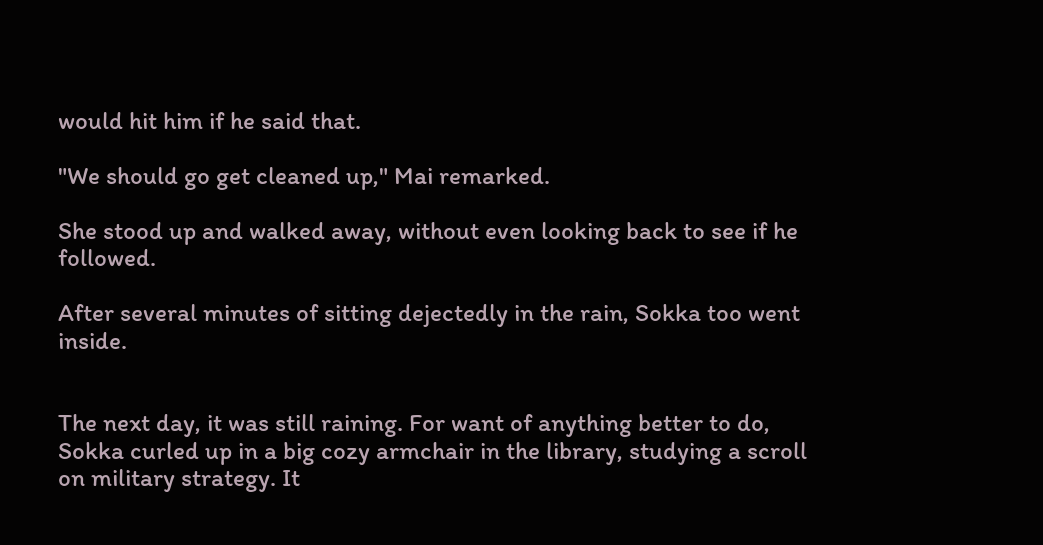would hit him if he said that.

"We should go get cleaned up," Mai remarked.

She stood up and walked away, without even looking back to see if he followed.

After several minutes of sitting dejectedly in the rain, Sokka too went inside.


The next day, it was still raining. For want of anything better to do, Sokka curled up in a big cozy armchair in the library, studying a scroll on military strategy. It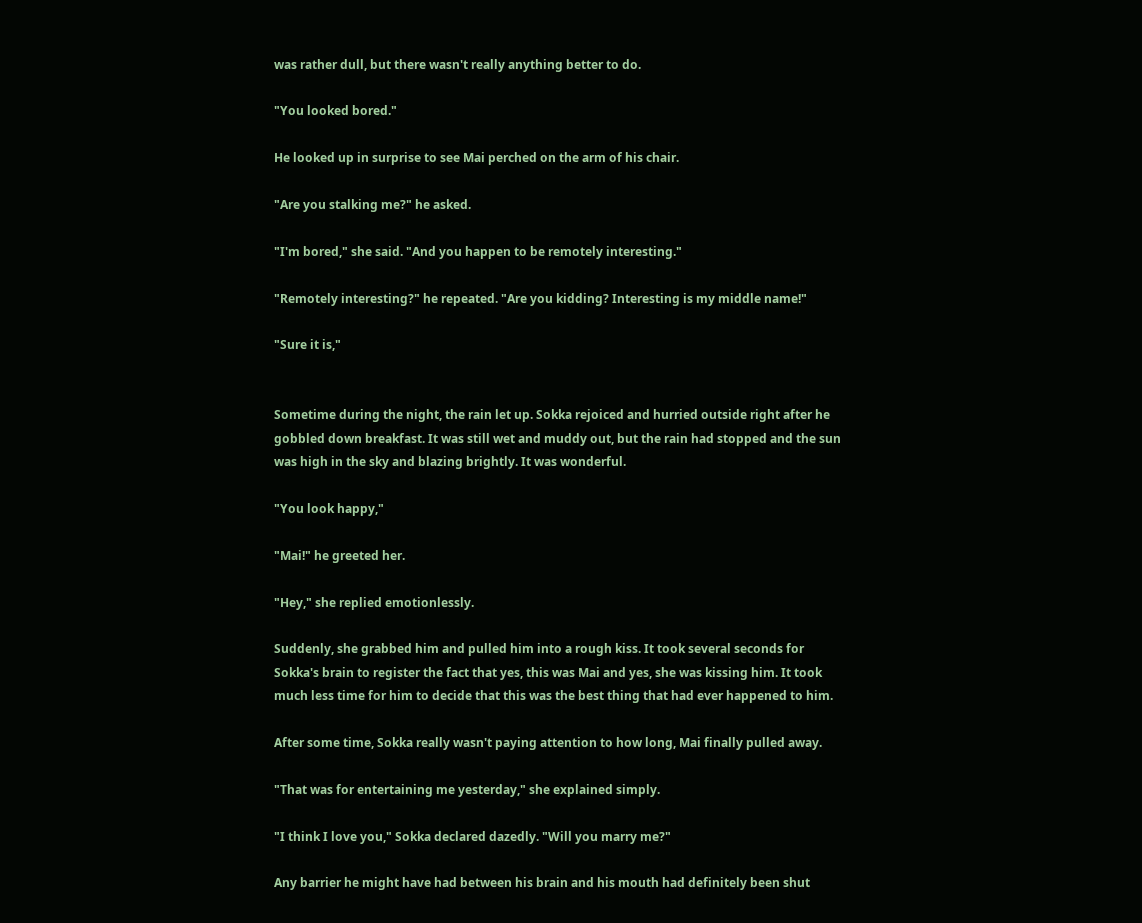was rather dull, but there wasn't really anything better to do.

"You looked bored."

He looked up in surprise to see Mai perched on the arm of his chair.

"Are you stalking me?" he asked.

"I'm bored," she said. "And you happen to be remotely interesting."

"Remotely interesting?" he repeated. "Are you kidding? Interesting is my middle name!"

"Sure it is,"


Sometime during the night, the rain let up. Sokka rejoiced and hurried outside right after he gobbled down breakfast. It was still wet and muddy out, but the rain had stopped and the sun was high in the sky and blazing brightly. It was wonderful.

"You look happy,"

"Mai!" he greeted her.

"Hey," she replied emotionlessly.

Suddenly, she grabbed him and pulled him into a rough kiss. It took several seconds for Sokka's brain to register the fact that yes, this was Mai and yes, she was kissing him. It took much less time for him to decide that this was the best thing that had ever happened to him.

After some time, Sokka really wasn't paying attention to how long, Mai finally pulled away.

"That was for entertaining me yesterday," she explained simply.

"I think I love you," Sokka declared dazedly. "Will you marry me?"

Any barrier he might have had between his brain and his mouth had definitely been shut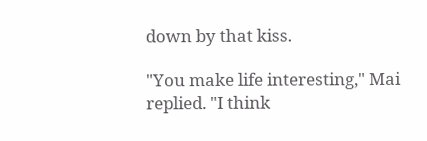down by that kiss.

"You make life interesting," Mai replied. "I think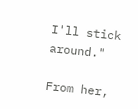I'll stick around."

From her,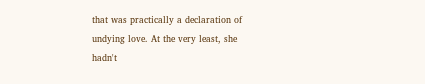that was practically a declaration of undying love. At the very least, she hadn't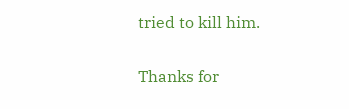tried to kill him.

Thanks for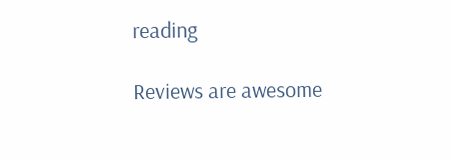reading

Reviews are awesome